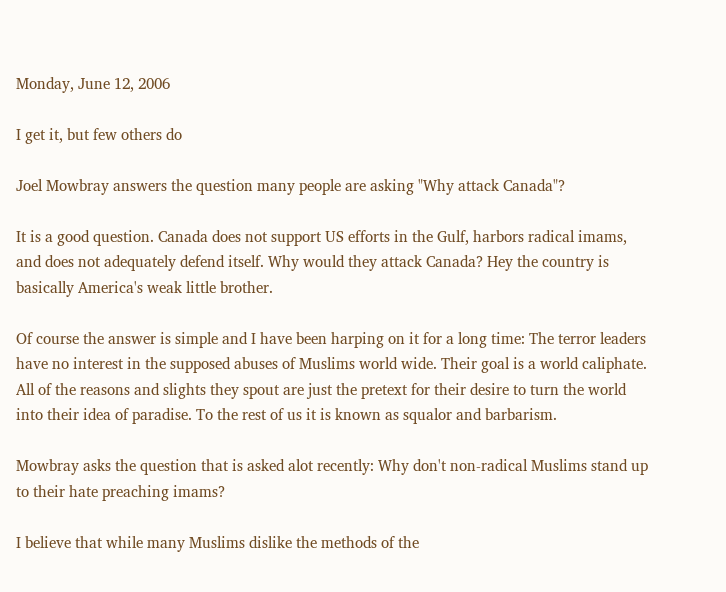Monday, June 12, 2006

I get it, but few others do

Joel Mowbray answers the question many people are asking "Why attack Canada"?

It is a good question. Canada does not support US efforts in the Gulf, harbors radical imams, and does not adequately defend itself. Why would they attack Canada? Hey the country is basically America's weak little brother.

Of course the answer is simple and I have been harping on it for a long time: The terror leaders have no interest in the supposed abuses of Muslims world wide. Their goal is a world caliphate. All of the reasons and slights they spout are just the pretext for their desire to turn the world into their idea of paradise. To the rest of us it is known as squalor and barbarism.

Mowbray asks the question that is asked alot recently: Why don't non-radical Muslims stand up to their hate preaching imams?

I believe that while many Muslims dislike the methods of the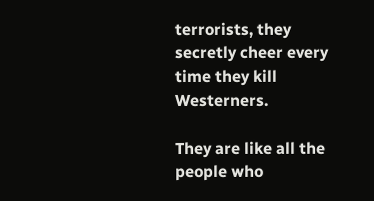terrorists, they secretly cheer every time they kill Westerners.

They are like all the people who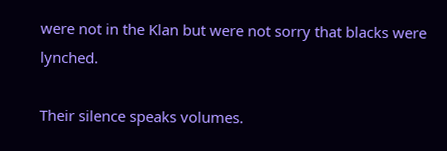were not in the Klan but were not sorry that blacks were lynched.

Their silence speaks volumes.